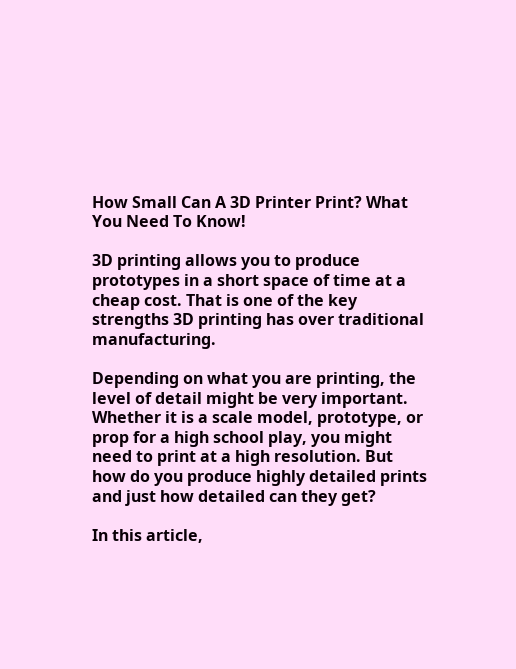How Small Can A 3D Printer Print? What You Need To Know!

3D printing allows you to produce prototypes in a short space of time at a cheap cost. That is one of the key strengths 3D printing has over traditional manufacturing.

Depending on what you are printing, the level of detail might be very important. Whether it is a scale model, prototype, or prop for a high school play, you might need to print at a high resolution. But how do you produce highly detailed prints and just how detailed can they get?

In this article,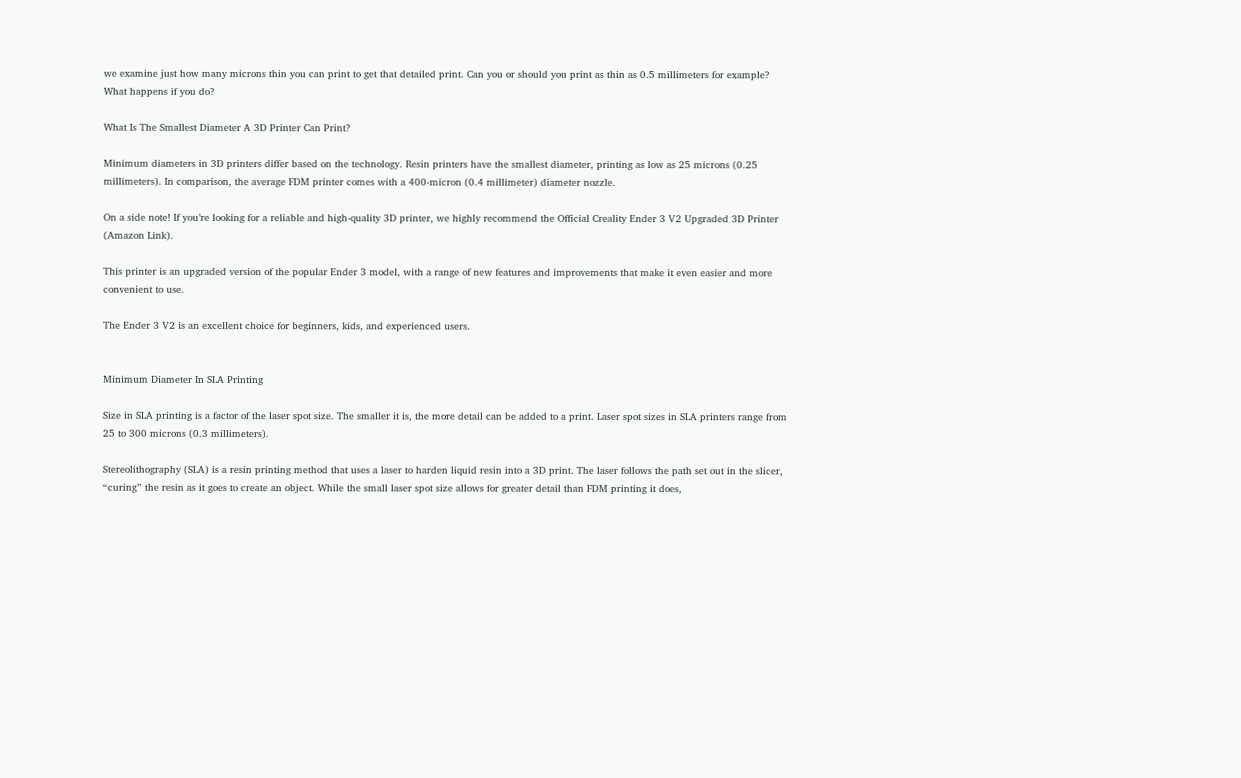we examine just how many microns thin you can print to get that detailed print. Can you or should you print as thin as 0.5 millimeters for example? What happens if you do?

What Is The Smallest Diameter A 3D Printer Can Print?

Minimum diameters in 3D printers differ based on the technology. Resin printers have the smallest diameter, printing as low as 25 microns (0.25 millimeters). In comparison, the average FDM printer comes with a 400-micron (0.4 millimeter) diameter nozzle.

On a side note! If you’re looking for a reliable and high-quality 3D printer, we highly recommend the Official Creality Ender 3 V2 Upgraded 3D Printer (Amazon Link).

This printer is an upgraded version of the popular Ender 3 model, with a range of new features and improvements that make it even easier and more convenient to use.

The Ender 3 V2 is an excellent choice for beginners, kids, and experienced users.


Minimum Diameter In SLA Printing

Size in SLA printing is a factor of the laser spot size. The smaller it is, the more detail can be added to a print. Laser spot sizes in SLA printers range from 25 to 300 microns (0.3 millimeters).

Stereolithography (SLA) is a resin printing method that uses a laser to harden liquid resin into a 3D print. The laser follows the path set out in the slicer, “curing” the resin as it goes to create an object. While the small laser spot size allows for greater detail than FDM printing it does,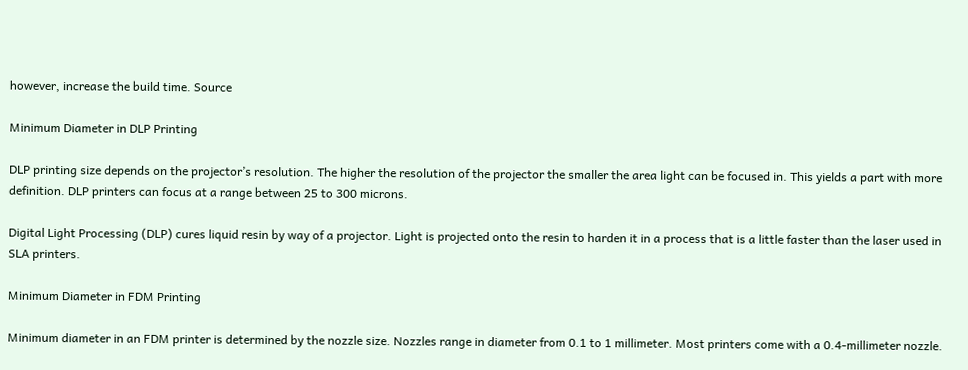however, increase the build time. Source

Minimum Diameter in DLP Printing

DLP printing size depends on the projector’s resolution. The higher the resolution of the projector the smaller the area light can be focused in. This yields a part with more definition. DLP printers can focus at a range between 25 to 300 microns.

Digital Light Processing (DLP) cures liquid resin by way of a projector. Light is projected onto the resin to harden it in a process that is a little faster than the laser used in SLA printers.

Minimum Diameter in FDM Printing

Minimum diameter in an FDM printer is determined by the nozzle size. Nozzles range in diameter from 0.1 to 1 millimeter. Most printers come with a 0.4-millimeter nozzle.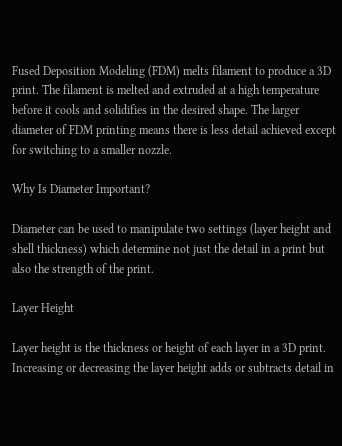Fused Deposition Modeling (FDM) melts filament to produce a 3D print. The filament is melted and extruded at a high temperature before it cools and solidifies in the desired shape. The larger diameter of FDM printing means there is less detail achieved except for switching to a smaller nozzle.

Why Is Diameter Important?

Diameter can be used to manipulate two settings (layer height and shell thickness) which determine not just the detail in a print but also the strength of the print.

Layer Height

Layer height is the thickness or height of each layer in a 3D print. Increasing or decreasing the layer height adds or subtracts detail in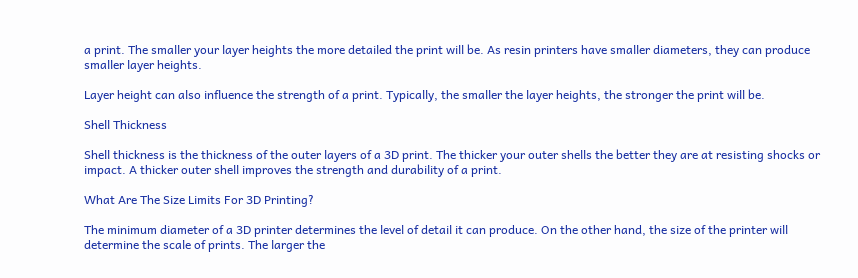a print. The smaller your layer heights the more detailed the print will be. As resin printers have smaller diameters, they can produce smaller layer heights.

Layer height can also influence the strength of a print. Typically, the smaller the layer heights, the stronger the print will be.

Shell Thickness

Shell thickness is the thickness of the outer layers of a 3D print. The thicker your outer shells the better they are at resisting shocks or impact. A thicker outer shell improves the strength and durability of a print.

What Are The Size Limits For 3D Printing?

The minimum diameter of a 3D printer determines the level of detail it can produce. On the other hand, the size of the printer will determine the scale of prints. The larger the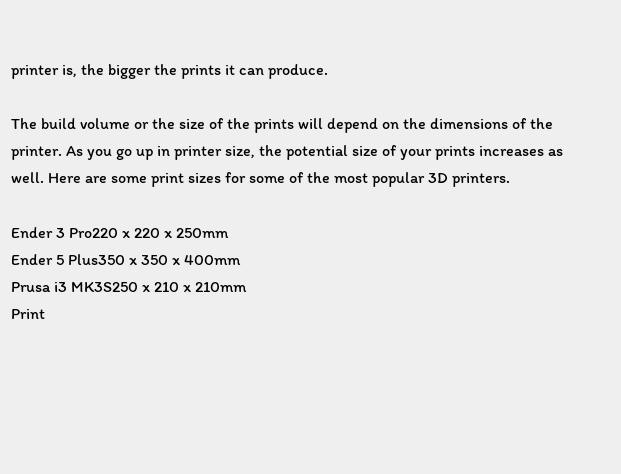printer is, the bigger the prints it can produce.

The build volume or the size of the prints will depend on the dimensions of the printer. As you go up in printer size, the potential size of your prints increases as well. Here are some print sizes for some of the most popular 3D printers.

Ender 3 Pro220 x 220 x 250mm
Ender 5 Plus350 x 350 x 400mm
Prusa i3 MK3S250 x 210 x 210mm
Print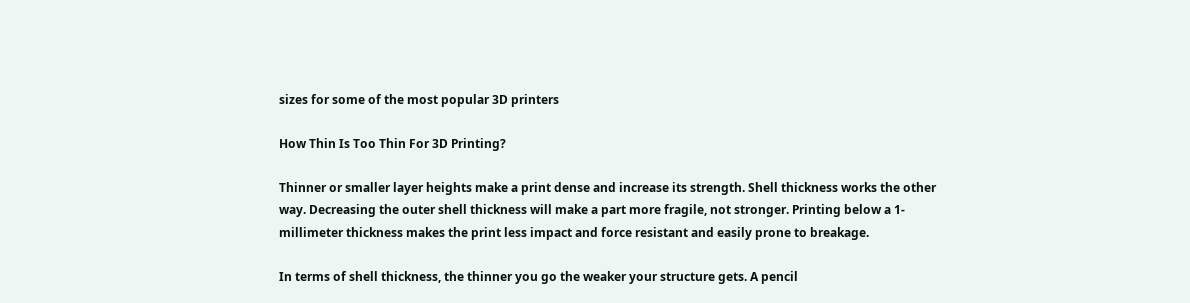sizes for some of the most popular 3D printers

How Thin Is Too Thin For 3D Printing?

Thinner or smaller layer heights make a print dense and increase its strength. Shell thickness works the other way. Decreasing the outer shell thickness will make a part more fragile, not stronger. Printing below a 1-millimeter thickness makes the print less impact and force resistant and easily prone to breakage.

In terms of shell thickness, the thinner you go the weaker your structure gets. A pencil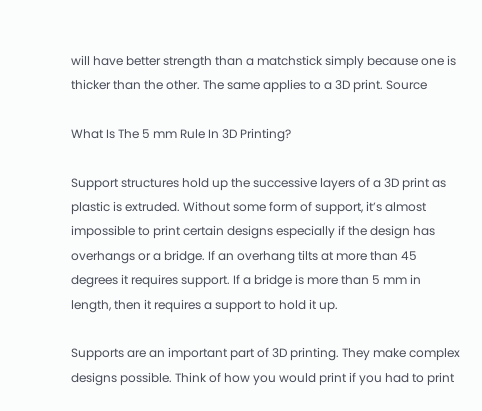will have better strength than a matchstick simply because one is thicker than the other. The same applies to a 3D print. Source

What Is The 5 mm Rule In 3D Printing?

Support structures hold up the successive layers of a 3D print as plastic is extruded. Without some form of support, it’s almost impossible to print certain designs especially if the design has overhangs or a bridge. If an overhang tilts at more than 45 degrees it requires support. If a bridge is more than 5 mm in length, then it requires a support to hold it up.

Supports are an important part of 3D printing. They make complex designs possible. Think of how you would print if you had to print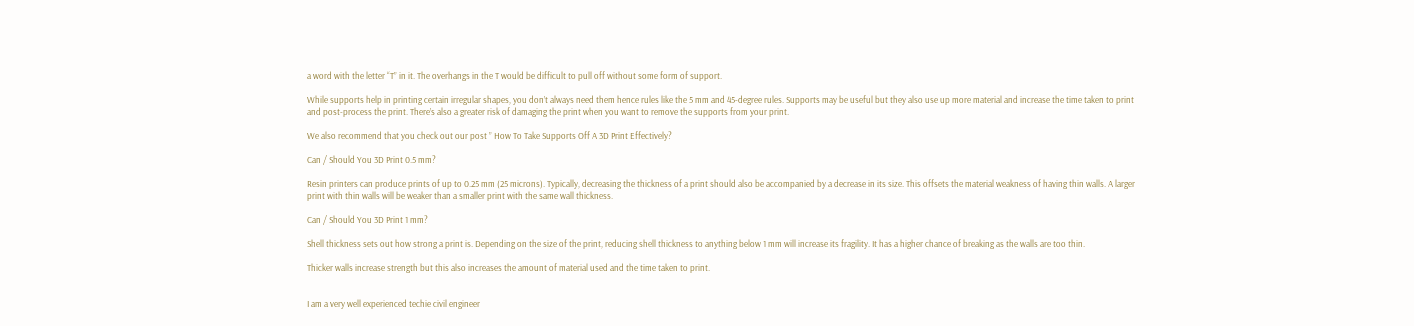a word with the letter “T” in it. The overhangs in the T would be difficult to pull off without some form of support.

While supports help in printing certain irregular shapes, you don’t always need them hence rules like the 5 mm and 45-degree rules. Supports may be useful but they also use up more material and increase the time taken to print and post-process the print. There’s also a greater risk of damaging the print when you want to remove the supports from your print.

We also recommend that you check out our post ” How To Take Supports Off A 3D Print Effectively?

Can / Should You 3D Print 0.5 mm?

Resin printers can produce prints of up to 0.25 mm (25 microns). Typically, decreasing the thickness of a print should also be accompanied by a decrease in its size. This offsets the material weakness of having thin walls. A larger print with thin walls will be weaker than a smaller print with the same wall thickness.

Can / Should You 3D Print 1 mm?

Shell thickness sets out how strong a print is. Depending on the size of the print, reducing shell thickness to anything below 1 mm will increase its fragility. It has a higher chance of breaking as the walls are too thin.

Thicker walls increase strength but this also increases the amount of material used and the time taken to print.


I am a very well experienced techie civil engineer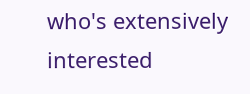who's extensively interested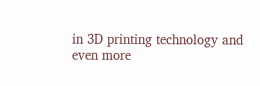in 3D printing technology and even more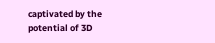captivated by the potential of 3D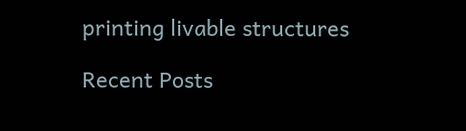printing livable structures

Recent Posts